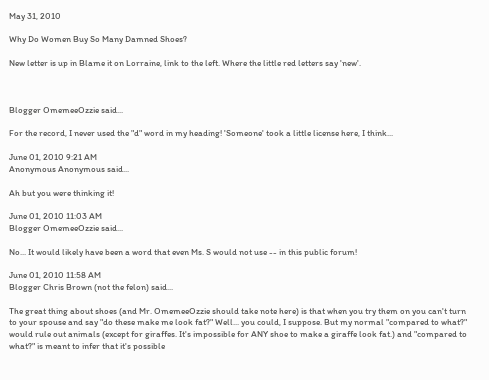May 31, 2010

Why Do Women Buy So Many Damned Shoes?

New letter is up in Blame it on Lorraine, link to the left. Where the little red letters say 'new'.



Blogger OmemeeOzzie said...

For the record, I never used the "d" word in my heading! 'Someone' took a little license here, I think...

June 01, 2010 9:21 AM
Anonymous Anonymous said...

Ah but you were thinking it!

June 01, 2010 11:03 AM
Blogger OmemeeOzzie said...

No... It would likely have been a word that even Ms. S would not use -- in this public forum!

June 01, 2010 11:58 AM
Blogger Chris Brown (not the felon) said...

The great thing about shoes (and Mr. OmemeeOzzie should take note here) is that when you try them on you can't turn to your spouse and say "do these make me look fat?" Well... you could, I suppose. But my normal "compared to what?" would rule out animals (except for giraffes. It's impossible for ANY shoe to make a giraffe look fat.) and "compared to what?" is meant to infer that it's possible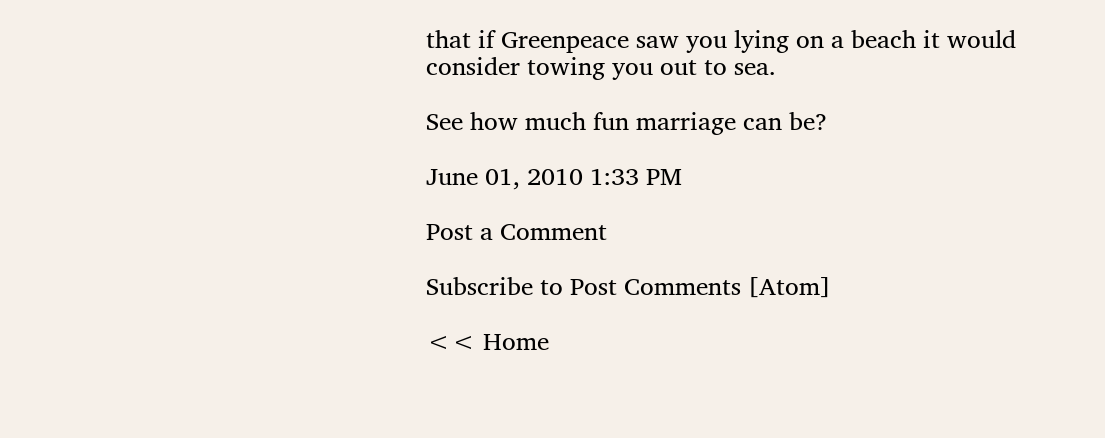that if Greenpeace saw you lying on a beach it would consider towing you out to sea.

See how much fun marriage can be?

June 01, 2010 1:33 PM

Post a Comment

Subscribe to Post Comments [Atom]

<< Home